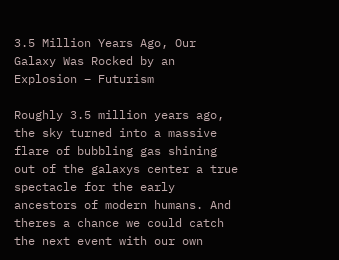3.5 Million Years Ago, Our Galaxy Was Rocked by an Explosion – Futurism

Roughly 3.5 million years ago, the sky turned into a massive flare of bubbling gas shining out of the galaxys center a true spectacle for the early ancestors of modern humans. And theres a chance we could catch the next event with our own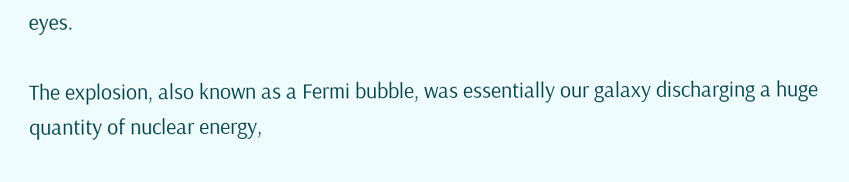eyes.

The explosion, also known as a Fermi bubble, was essentially our galaxy discharging a huge quantity of nuclear energy,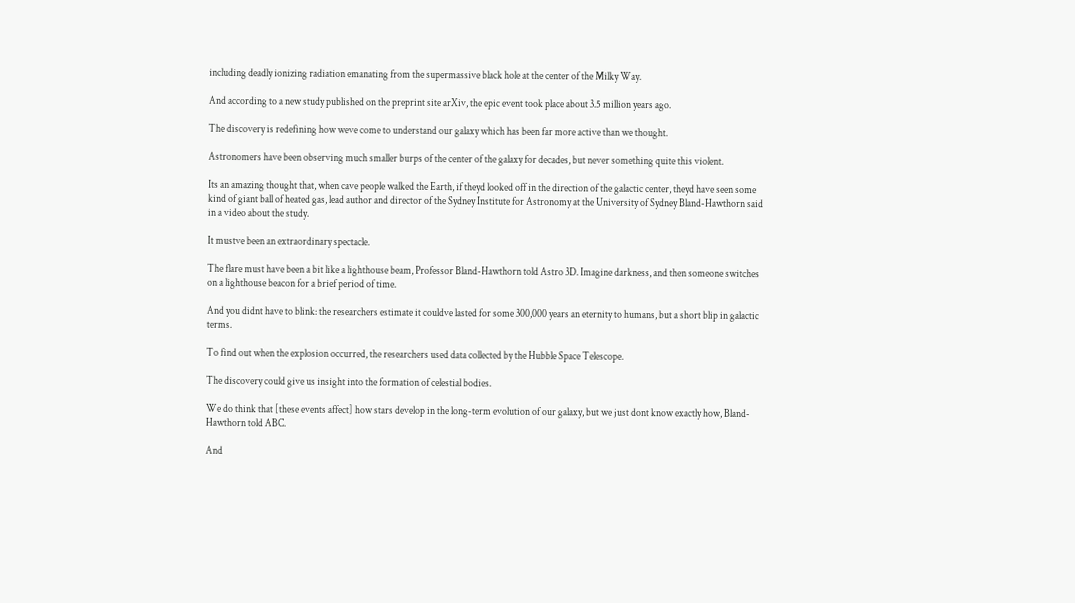including deadly ionizing radiation emanating from the supermassive black hole at the center of the Milky Way.

And according to a new study published on the preprint site arXiv, the epic event took place about 3.5 million years ago.

The discovery is redefining how weve come to understand our galaxy which has been far more active than we thought.

Astronomers have been observing much smaller burps of the center of the galaxy for decades, but never something quite this violent.

Its an amazing thought that, when cave people walked the Earth, if theyd looked off in the direction of the galactic center, theyd have seen some kind of giant ball of heated gas, lead author and director of the Sydney Institute for Astronomy at the University of Sydney Bland-Hawthorn said in a video about the study.

It mustve been an extraordinary spectacle.

The flare must have been a bit like a lighthouse beam, Professor Bland-Hawthorn told Astro 3D. Imagine darkness, and then someone switches on a lighthouse beacon for a brief period of time.

And you didnt have to blink: the researchers estimate it couldve lasted for some 300,000 years an eternity to humans, but a short blip in galactic terms.

To find out when the explosion occurred, the researchers used data collected by the Hubble Space Telescope.

The discovery could give us insight into the formation of celestial bodies.

We do think that [these events affect] how stars develop in the long-term evolution of our galaxy, but we just dont know exactly how, Bland-Hawthorn told ABC.

And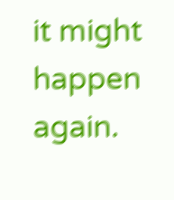it might happen again.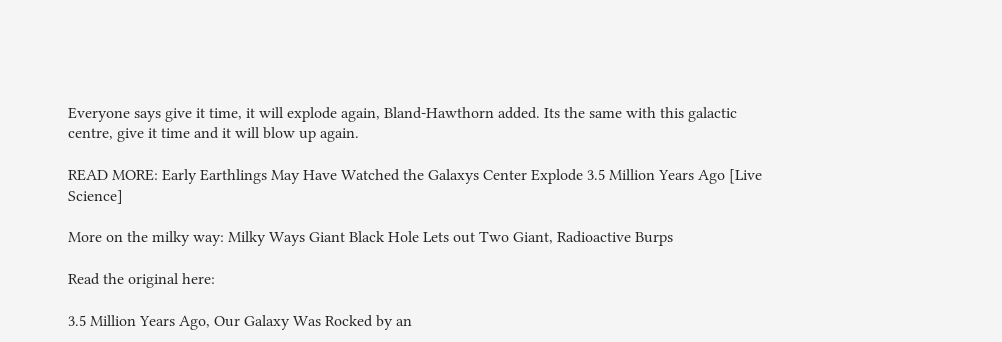Everyone says give it time, it will explode again, Bland-Hawthorn added. Its the same with this galactic centre, give it time and it will blow up again.

READ MORE: Early Earthlings May Have Watched the Galaxys Center Explode 3.5 Million Years Ago [Live Science]

More on the milky way: Milky Ways Giant Black Hole Lets out Two Giant, Radioactive Burps

Read the original here:

3.5 Million Years Ago, Our Galaxy Was Rocked by an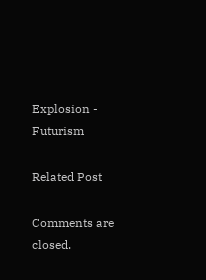Explosion - Futurism

Related Post

Comments are closed.